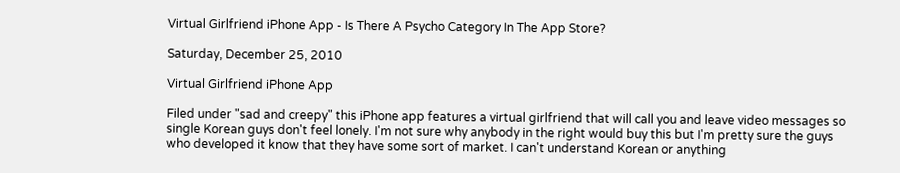Virtual Girlfriend iPhone App - Is There A Psycho Category In The App Store?

Saturday, December 25, 2010

Virtual Girlfriend iPhone App

Filed under "sad and creepy" this iPhone app features a virtual girlfriend that will call you and leave video messages so single Korean guys don't feel lonely. I'm not sure why anybody in the right would buy this but I'm pretty sure the guys who developed it know that they have some sort of market. I can't understand Korean or anything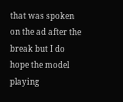that was spoken on the ad after the break but I do hope the model playing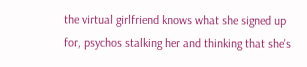the virtual girlfriend knows what she signed up for, psychos stalking her and thinking that she's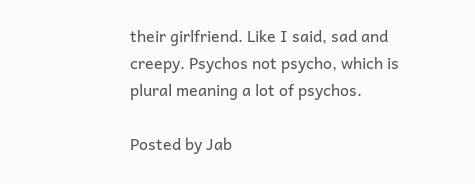their girlfriend. Like I said, sad and creepy. Psychos not psycho, which is plural meaning a lot of psychos.

Posted by Jab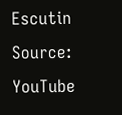Escutin
Source: YouTube